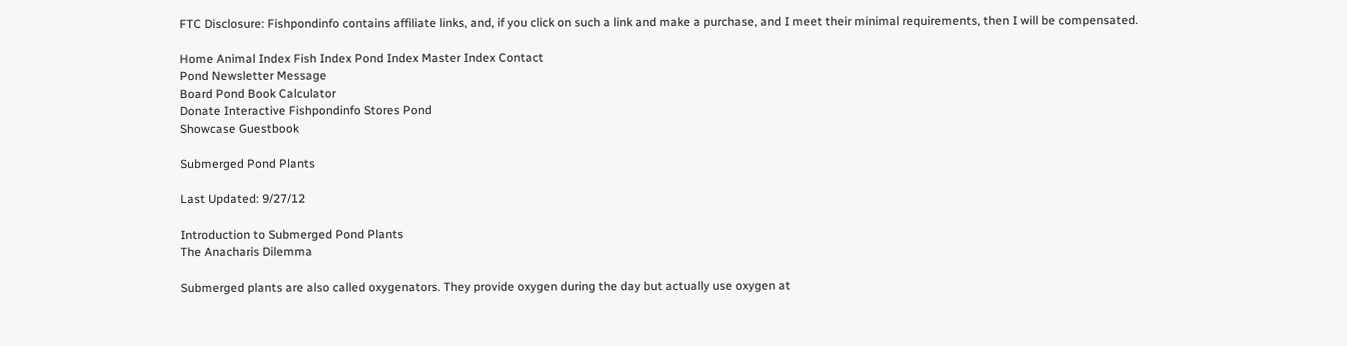FTC Disclosure: Fishpondinfo contains affiliate links, and, if you click on such a link and make a purchase, and I meet their minimal requirements, then I will be compensated.

Home Animal Index Fish Index Pond Index Master Index Contact
Pond Newsletter Message
Board Pond Book Calculator
Donate Interactive Fishpondinfo Stores Pond
Showcase Guestbook

Submerged Pond Plants

Last Updated: 9/27/12

Introduction to Submerged Pond Plants
The Anacharis Dilemma

Submerged plants are also called oxygenators. They provide oxygen during the day but actually use oxygen at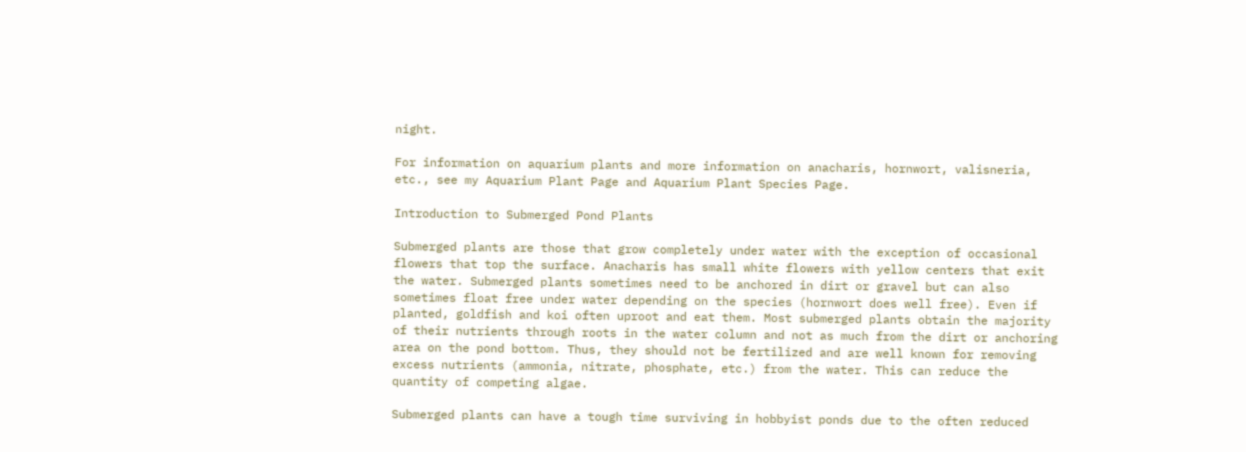night.

For information on aquarium plants and more information on anacharis, hornwort, valisneria, etc., see my Aquarium Plant Page and Aquarium Plant Species Page.

Introduction to Submerged Pond Plants

Submerged plants are those that grow completely under water with the exception of occasional flowers that top the surface. Anacharis has small white flowers with yellow centers that exit the water. Submerged plants sometimes need to be anchored in dirt or gravel but can also sometimes float free under water depending on the species (hornwort does well free). Even if planted, goldfish and koi often uproot and eat them. Most submerged plants obtain the majority of their nutrients through roots in the water column and not as much from the dirt or anchoring area on the pond bottom. Thus, they should not be fertilized and are well known for removing excess nutrients (ammonia, nitrate, phosphate, etc.) from the water. This can reduce the quantity of competing algae.

Submerged plants can have a tough time surviving in hobbyist ponds due to the often reduced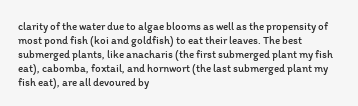clarity of the water due to algae blooms as well as the propensity of most pond fish (koi and goldfish) to eat their leaves. The best submerged plants, like anacharis (the first submerged plant my fish eat), cabomba, foxtail, and hornwort (the last submerged plant my fish eat), are all devoured by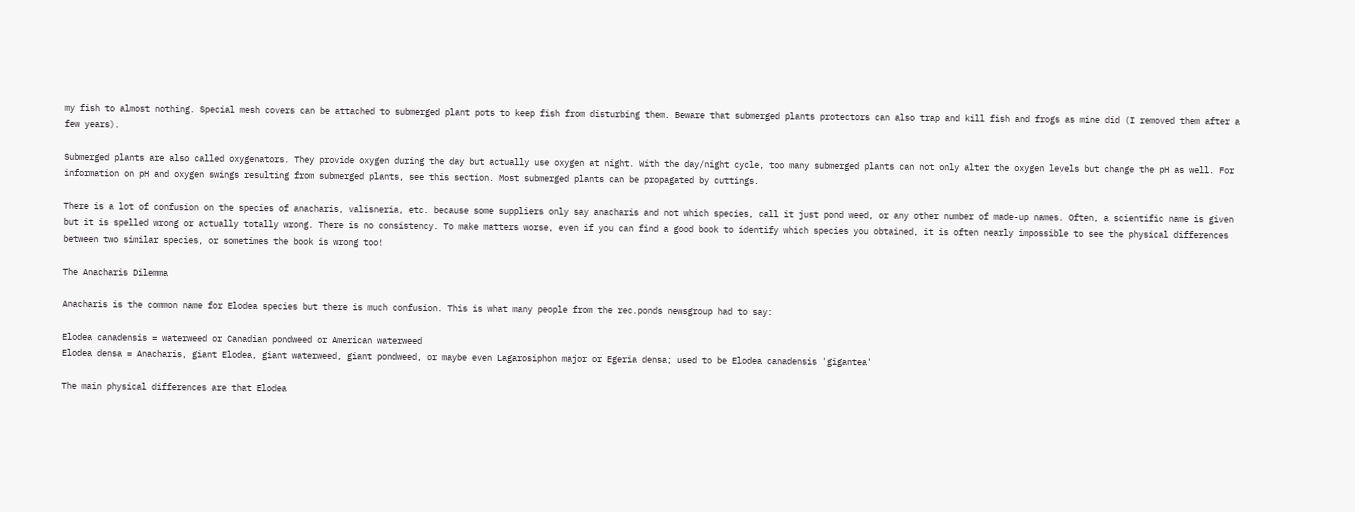my fish to almost nothing. Special mesh covers can be attached to submerged plant pots to keep fish from disturbing them. Beware that submerged plants protectors can also trap and kill fish and frogs as mine did (I removed them after a few years).

Submerged plants are also called oxygenators. They provide oxygen during the day but actually use oxygen at night. With the day/night cycle, too many submerged plants can not only alter the oxygen levels but change the pH as well. For information on pH and oxygen swings resulting from submerged plants, see this section. Most submerged plants can be propagated by cuttings.

There is a lot of confusion on the species of anacharis, valisneria, etc. because some suppliers only say anacharis and not which species, call it just pond weed, or any other number of made-up names. Often, a scientific name is given but it is spelled wrong or actually totally wrong. There is no consistency. To make matters worse, even if you can find a good book to identify which species you obtained, it is often nearly impossible to see the physical differences between two similar species, or sometimes the book is wrong too!

The Anacharis Dilemma

Anacharis is the common name for Elodea species but there is much confusion. This is what many people from the rec.ponds newsgroup had to say:

Elodea canadensis = waterweed or Canadian pondweed or American waterweed
Elodea densa = Anacharis, giant Elodea, giant waterweed, giant pondweed, or maybe even Lagarosiphon major or Egeria densa; used to be Elodea canadensis 'gigantea'

The main physical differences are that Elodea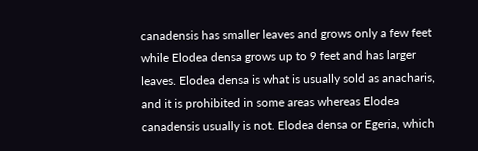canadensis has smaller leaves and grows only a few feet while Elodea densa grows up to 9 feet and has larger leaves. Elodea densa is what is usually sold as anacharis, and it is prohibited in some areas whereas Elodea canadensis usually is not. Elodea densa or Egeria, which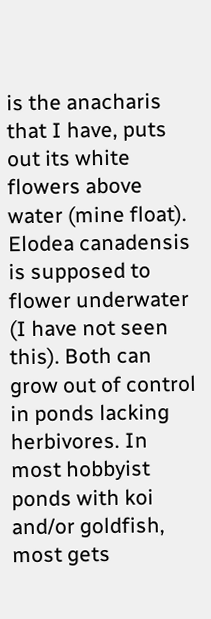is the anacharis that I have, puts out its white flowers above water (mine float). Elodea canadensis is supposed to flower underwater (I have not seen this). Both can grow out of control in ponds lacking herbivores. In most hobbyist ponds with koi and/or goldfish, most gets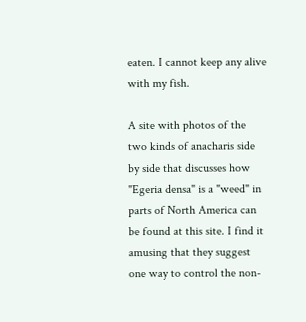eaten. I cannot keep any alive with my fish.

A site with photos of the two kinds of anacharis side by side that discusses how "Egeria densa" is a "weed" in parts of North America can be found at this site. I find it amusing that they suggest one way to control the non-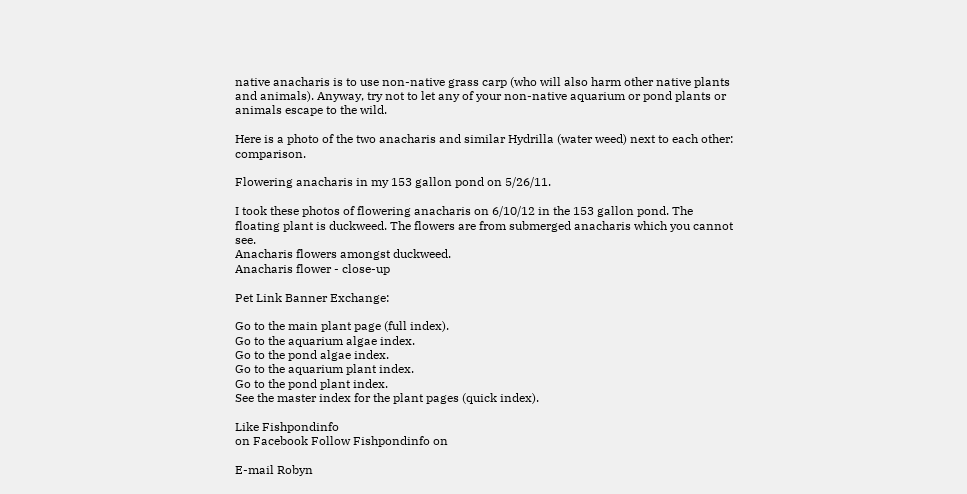native anacharis is to use non-native grass carp (who will also harm other native plants and animals). Anyway, try not to let any of your non-native aquarium or pond plants or animals escape to the wild.

Here is a photo of the two anacharis and similar Hydrilla (water weed) next to each other: comparison.

Flowering anacharis in my 153 gallon pond on 5/26/11.

I took these photos of flowering anacharis on 6/10/12 in the 153 gallon pond. The floating plant is duckweed. The flowers are from submerged anacharis which you cannot see.
Anacharis flowers amongst duckweed.
Anacharis flower - close-up

Pet Link Banner Exchange:

Go to the main plant page (full index).
Go to the aquarium algae index.
Go to the pond algae index.
Go to the aquarium plant index.
Go to the pond plant index.
See the master index for the plant pages (quick index).

Like Fishpondinfo
on Facebook Follow Fishpondinfo on

E-mail Robyn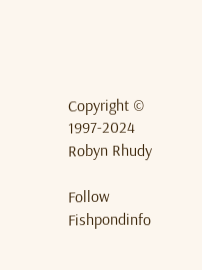Copyright © 1997-2024 Robyn Rhudy

Follow Fishpondinfo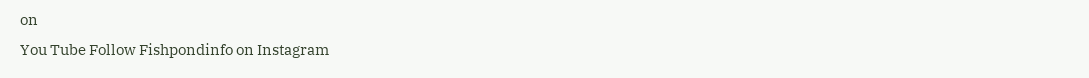on
You Tube Follow Fishpondinfo on Instagram